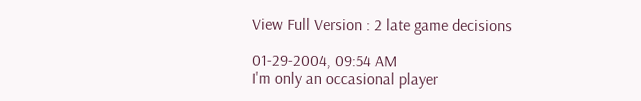View Full Version : 2 late game decisions

01-29-2004, 09:54 AM
I'm only an occasional player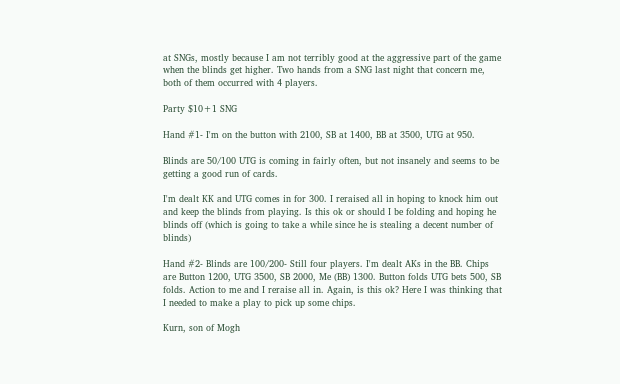at SNGs, mostly because I am not terribly good at the aggressive part of the game when the blinds get higher. Two hands from a SNG last night that concern me, both of them occurred with 4 players.

Party $10+1 SNG

Hand #1- I'm on the button with 2100, SB at 1400, BB at 3500, UTG at 950.

Blinds are 50/100 UTG is coming in fairly often, but not insanely and seems to be getting a good run of cards.

I'm dealt KK and UTG comes in for 300. I reraised all in hoping to knock him out and keep the blinds from playing. Is this ok or should I be folding and hoping he blinds off (which is going to take a while since he is stealing a decent number of blinds)

Hand #2- Blinds are 100/200- Still four players. I'm dealt AKs in the BB. Chips are Button 1200, UTG 3500, SB 2000, Me (BB) 1300. Button folds UTG bets 500, SB folds. Action to me and I reraise all in. Again, is this ok? Here I was thinking that I needed to make a play to pick up some chips.

Kurn, son of Mogh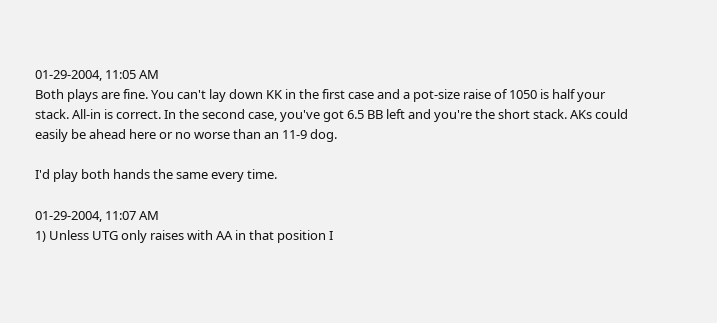01-29-2004, 11:05 AM
Both plays are fine. You can't lay down KK in the first case and a pot-size raise of 1050 is half your stack. All-in is correct. In the second case, you've got 6.5 BB left and you're the short stack. AKs could easily be ahead here or no worse than an 11-9 dog.

I'd play both hands the same every time.

01-29-2004, 11:07 AM
1) Unless UTG only raises with AA in that position I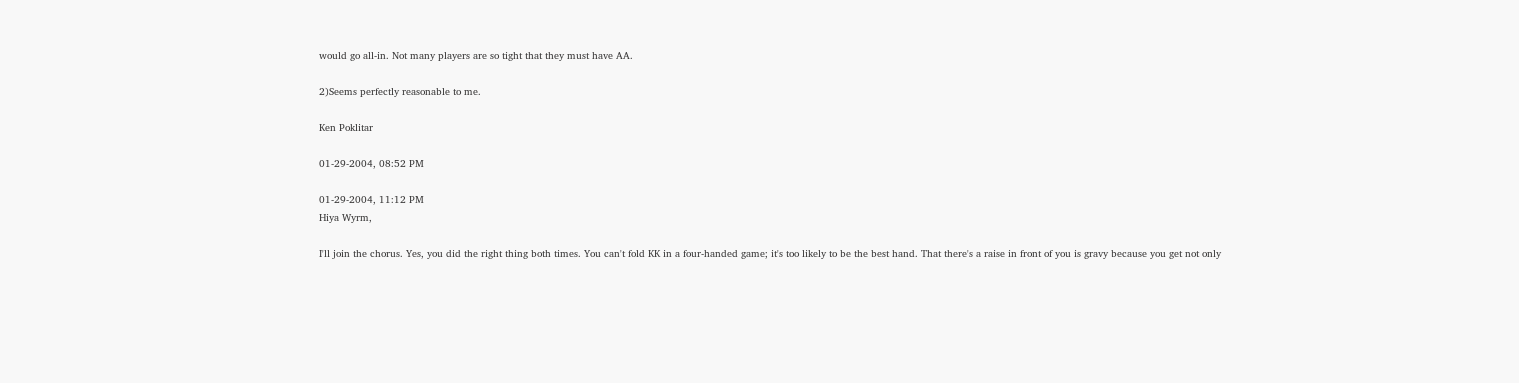would go all-in. Not many players are so tight that they must have AA.

2)Seems perfectly reasonable to me.

Ken Poklitar

01-29-2004, 08:52 PM

01-29-2004, 11:12 PM
Hiya Wyrm,

I'll join the chorus. Yes, you did the right thing both times. You can't fold KK in a four-handed game; it's too likely to be the best hand. That there's a raise in front of you is gravy because you get not only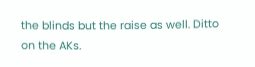the blinds but the raise as well. Ditto on the AKs.